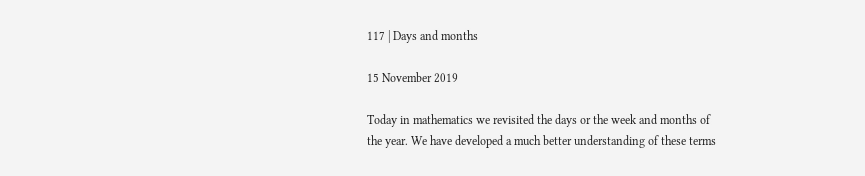117 | Days and months

15 November 2019

Today in mathematics we revisited the days or the week and months of the year. We have developed a much better understanding of these terms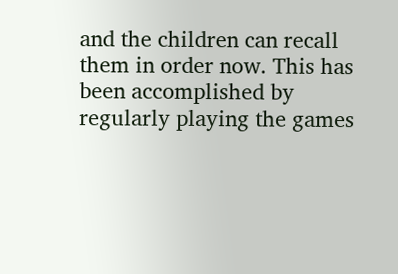and the children can recall them in order now. This has been accomplished by regularly playing the games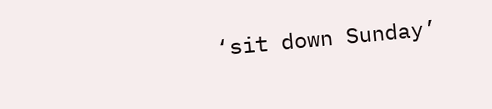‘sit down Sunday’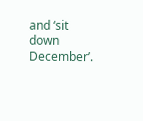and ‘sit down December’.